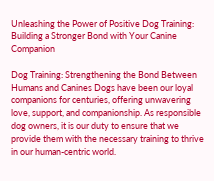Unleashing the Power of Positive Dog Training: Building a Stronger Bond with Your Canine Companion

Dog Training: Strengthening the Bond Between Humans and Canines Dogs have been our loyal companions for centuries, offering unwavering love, support, and companionship. As responsible dog owners, it is our duty to ensure that we provide them with the necessary training to thrive in our human-centric world.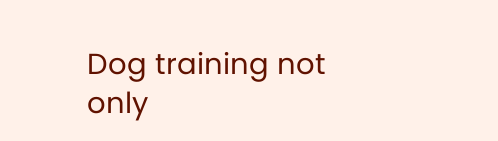Dog training not only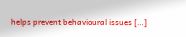helps prevent behavioural issues […]